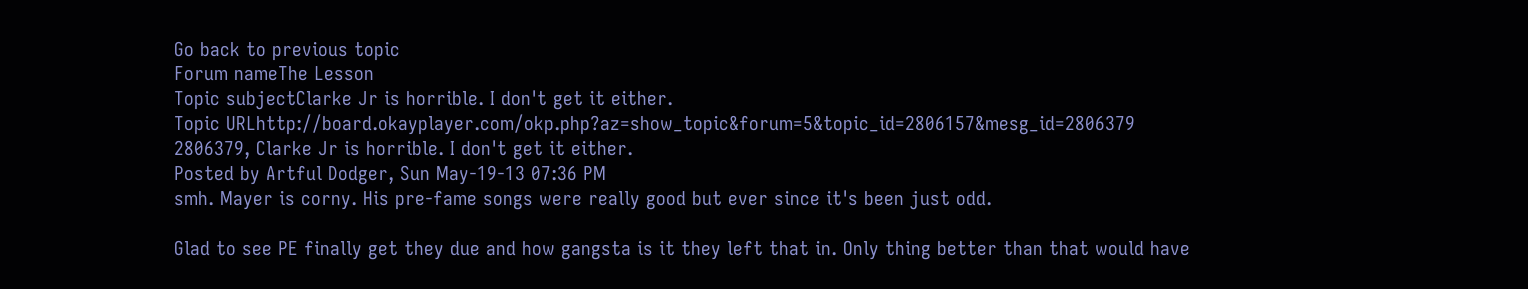Go back to previous topic
Forum nameThe Lesson
Topic subjectClarke Jr is horrible. I don't get it either.
Topic URLhttp://board.okayplayer.com/okp.php?az=show_topic&forum=5&topic_id=2806157&mesg_id=2806379
2806379, Clarke Jr is horrible. I don't get it either.
Posted by Artful Dodger, Sun May-19-13 07:36 PM
smh. Mayer is corny. His pre-fame songs were really good but ever since it's been just odd.

Glad to see PE finally get they due and how gangsta is it they left that in. Only thing better than that would have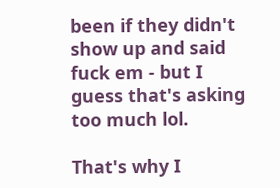been if they didn't show up and said fuck em - but I guess that's asking too much lol.

That's why I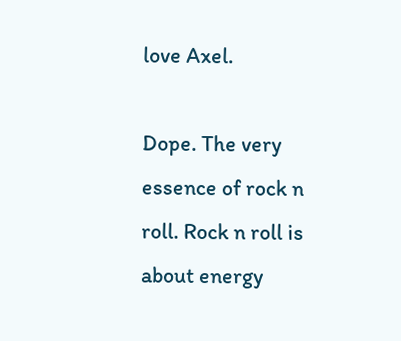love Axel.

Dope. The very essence of rock n roll. Rock n roll is about energy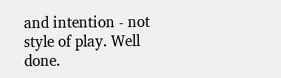and intention - not style of play. Well done.